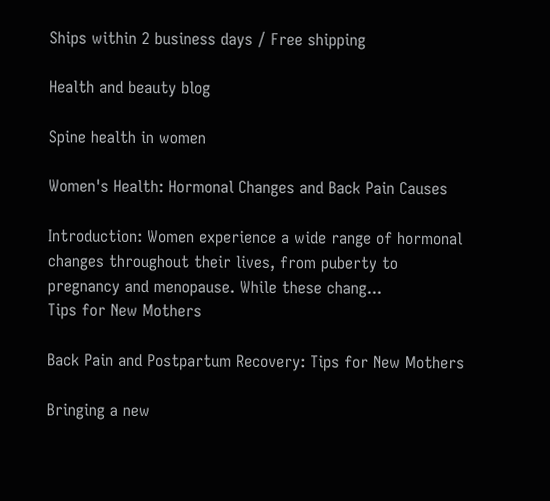Ships within 2 business days / Free shipping

Health and beauty blog

Spine health in women

Women's Health: Hormonal Changes and Back Pain Causes

Introduction: Women experience a wide range of hormonal changes throughout their lives, from puberty to pregnancy and menopause. While these chang...
Tips for New Mothers

Back Pain and Postpartum Recovery: Tips for New Mothers

Bringing a new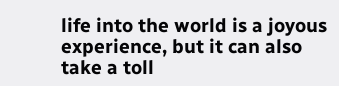life into the world is a joyous experience, but it can also take a toll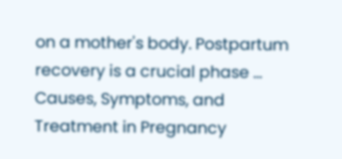on a mother's body. Postpartum recovery is a crucial phase ...
Causes, Symptoms, and Treatment in Pregnancy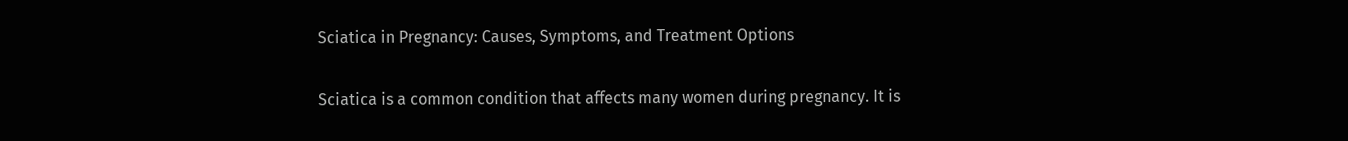Sciatica in Pregnancy: Causes, Symptoms, and Treatment Options

Sciatica is a common condition that affects many women during pregnancy. It is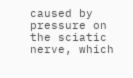caused by pressure on the sciatic nerve, which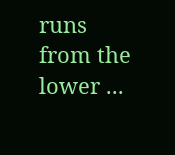runs from the lower ...